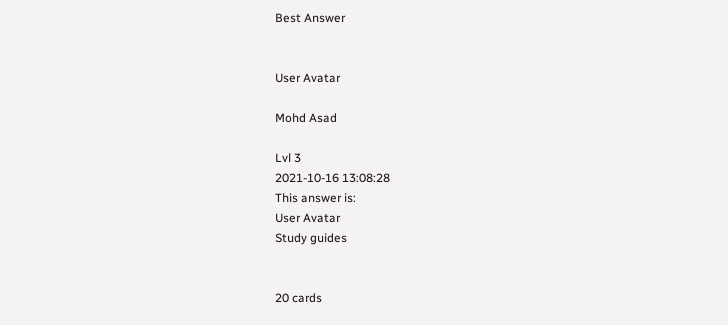Best Answer


User Avatar

Mohd Asad

Lvl 3
2021-10-16 13:08:28
This answer is:
User Avatar
Study guides


20 cards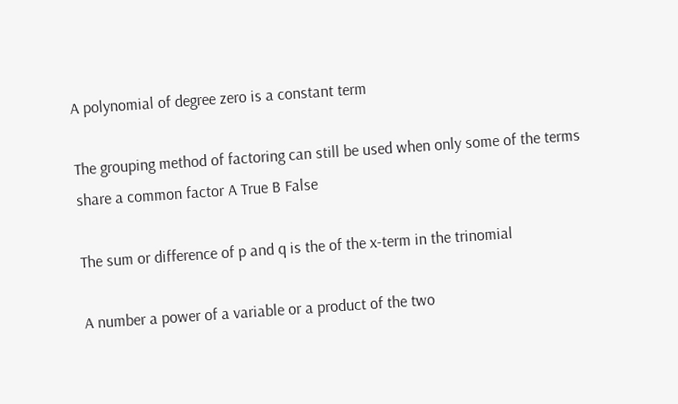A polynomial of degree zero is a constant term

The grouping method of factoring can still be used when only some of the terms share a common factor A True B False

The sum or difference of p and q is the of the x-term in the trinomial

A number a power of a variable or a product of the two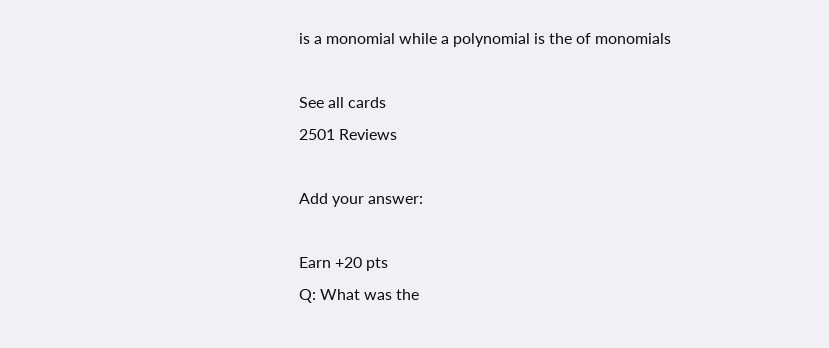is a monomial while a polynomial is the of monomials

See all cards
2501 Reviews

Add your answer:

Earn +20 pts
Q: What was the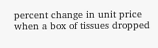percent change in unit price when a box of tissues dropped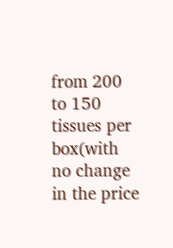from 200 to 150 tissues per box(with no change in the price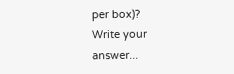per box)?
Write your answer...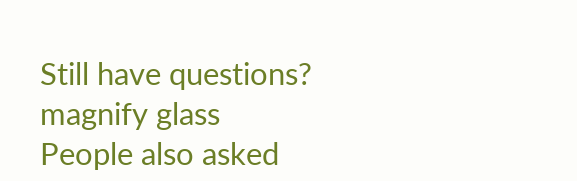Still have questions?
magnify glass
People also asked